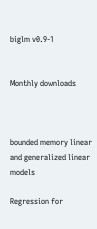biglm v0.9-1


Monthly downloads



bounded memory linear and generalized linear models

Regression for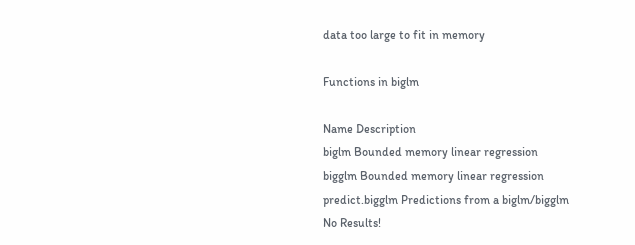data too large to fit in memory

Functions in biglm

Name Description
biglm Bounded memory linear regression
bigglm Bounded memory linear regression
predict.bigglm Predictions from a biglm/bigglm
No Results!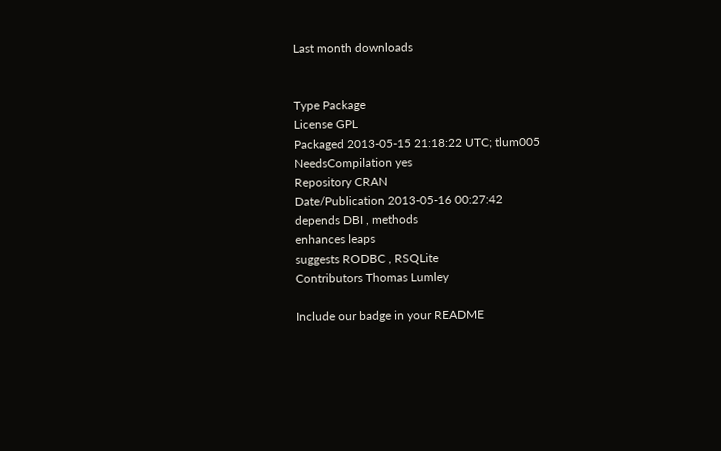Last month downloads


Type Package
License GPL
Packaged 2013-05-15 21:18:22 UTC; tlum005
NeedsCompilation yes
Repository CRAN
Date/Publication 2013-05-16 00:27:42
depends DBI , methods
enhances leaps
suggests RODBC , RSQLite
Contributors Thomas Lumley

Include our badge in your README